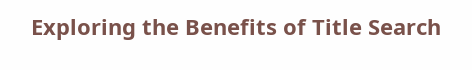Exploring the Benefits of Title Search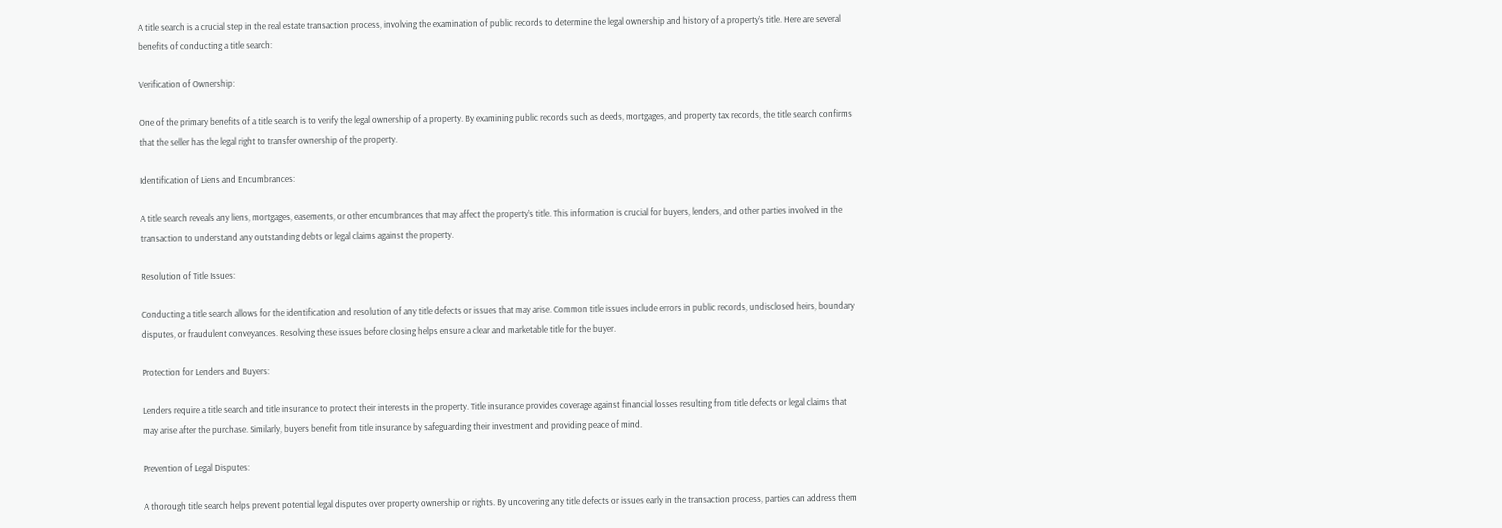A title search is a crucial step in the real estate transaction process, involving the examination of public records to determine the legal ownership and history of a property’s title. Here are several benefits of conducting a title search:

Verification of Ownership:

One of the primary benefits of a title search is to verify the legal ownership of a property. By examining public records such as deeds, mortgages, and property tax records, the title search confirms that the seller has the legal right to transfer ownership of the property.

Identification of Liens and Encumbrances:

A title search reveals any liens, mortgages, easements, or other encumbrances that may affect the property’s title. This information is crucial for buyers, lenders, and other parties involved in the transaction to understand any outstanding debts or legal claims against the property.

Resolution of Title Issues:

Conducting a title search allows for the identification and resolution of any title defects or issues that may arise. Common title issues include errors in public records, undisclosed heirs, boundary disputes, or fraudulent conveyances. Resolving these issues before closing helps ensure a clear and marketable title for the buyer.

Protection for Lenders and Buyers:

Lenders require a title search and title insurance to protect their interests in the property. Title insurance provides coverage against financial losses resulting from title defects or legal claims that may arise after the purchase. Similarly, buyers benefit from title insurance by safeguarding their investment and providing peace of mind.

Prevention of Legal Disputes:

A thorough title search helps prevent potential legal disputes over property ownership or rights. By uncovering any title defects or issues early in the transaction process, parties can address them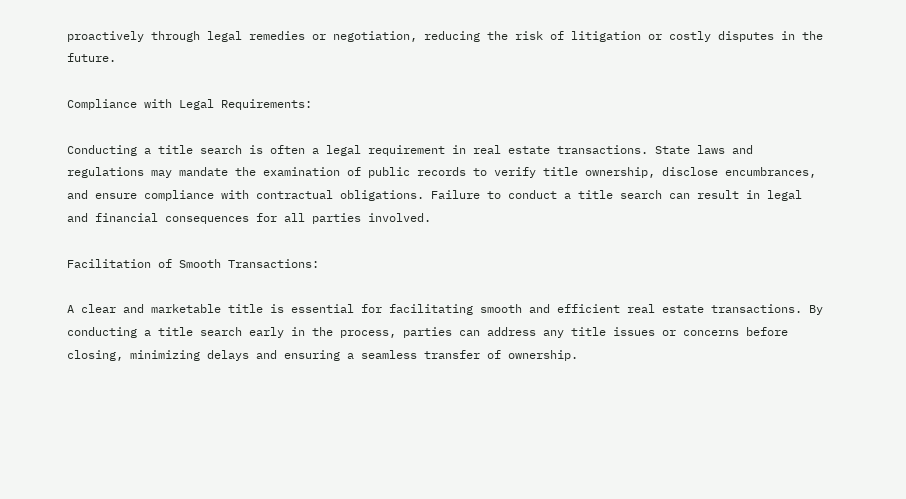proactively through legal remedies or negotiation, reducing the risk of litigation or costly disputes in the future.

Compliance with Legal Requirements:

Conducting a title search is often a legal requirement in real estate transactions. State laws and regulations may mandate the examination of public records to verify title ownership, disclose encumbrances, and ensure compliance with contractual obligations. Failure to conduct a title search can result in legal and financial consequences for all parties involved.

Facilitation of Smooth Transactions:

A clear and marketable title is essential for facilitating smooth and efficient real estate transactions. By conducting a title search early in the process, parties can address any title issues or concerns before closing, minimizing delays and ensuring a seamless transfer of ownership.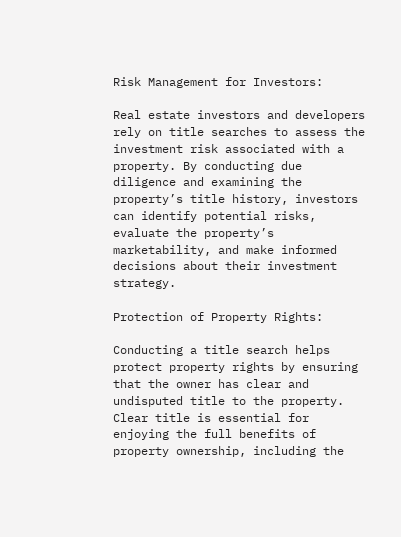Risk Management for Investors:

Real estate investors and developers rely on title searches to assess the investment risk associated with a property. By conducting due diligence and examining the property’s title history, investors can identify potential risks, evaluate the property’s marketability, and make informed decisions about their investment strategy.

Protection of Property Rights:

Conducting a title search helps protect property rights by ensuring that the owner has clear and undisputed title to the property. Clear title is essential for enjoying the full benefits of property ownership, including the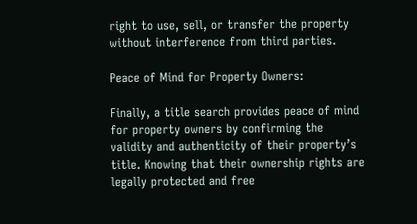right to use, sell, or transfer the property without interference from third parties.

Peace of Mind for Property Owners:

Finally, a title search provides peace of mind for property owners by confirming the validity and authenticity of their property’s title. Knowing that their ownership rights are legally protected and free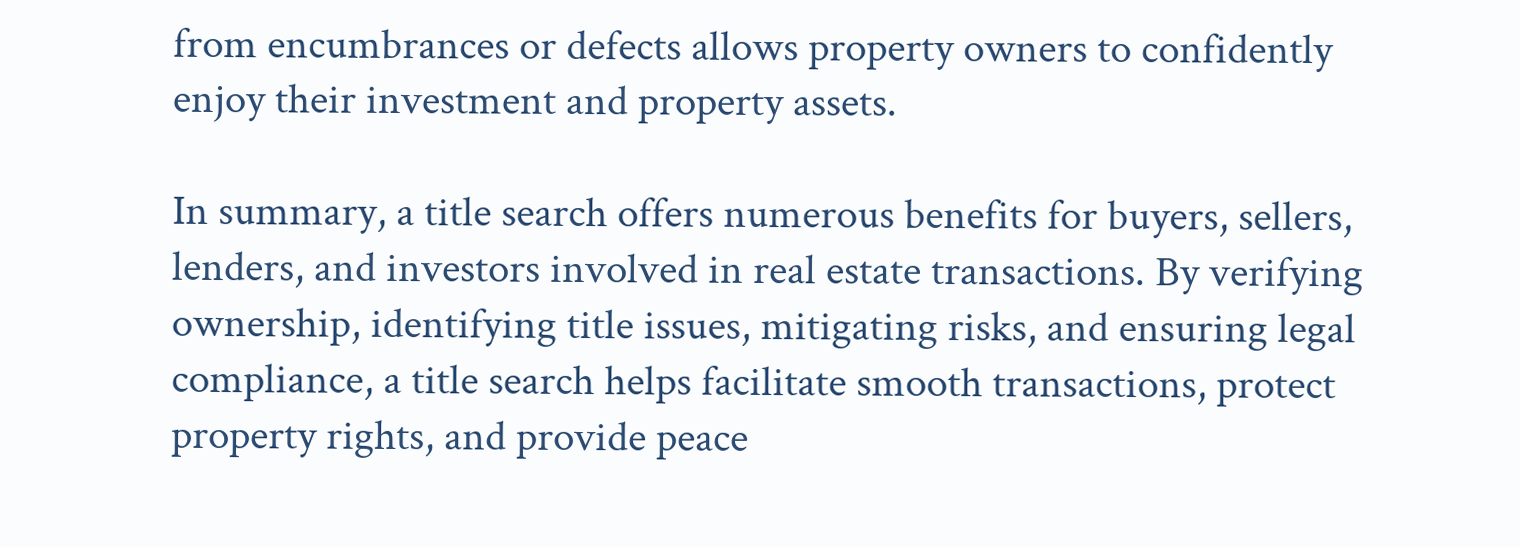from encumbrances or defects allows property owners to confidently enjoy their investment and property assets.

In summary, a title search offers numerous benefits for buyers, sellers, lenders, and investors involved in real estate transactions. By verifying ownership, identifying title issues, mitigating risks, and ensuring legal compliance, a title search helps facilitate smooth transactions, protect property rights, and provide peace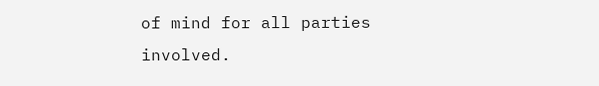of mind for all parties involved.